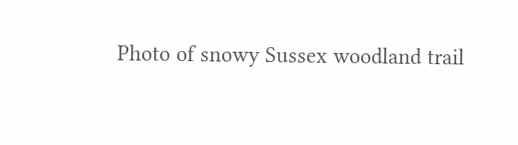Photo of snowy Sussex woodland trail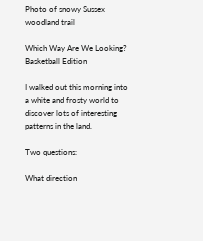Photo of snowy Sussex woodland trail

Which Way Are We Looking? Basketball Edition

I walked out this morning into a white and frosty world to discover lots of interesting patterns in the land.

Two questions:

What direction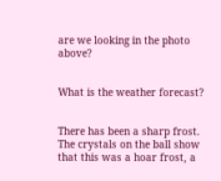are we looking in the photo above?


What is the weather forecast?


There has been a sharp frost. The crystals on the ball show that this was a hoar frost, a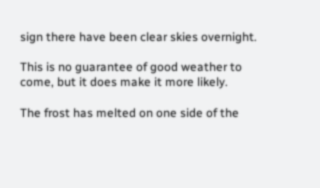sign there have been clear skies overnight.

This is no guarantee of good weather to come, but it does make it more likely.

The frost has melted on one side of the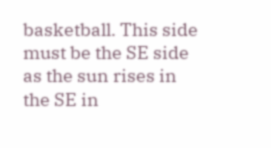basketball. This side must be the SE side as the sun rises in the SE in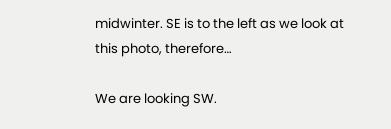midwinter. SE is to the left as we look at this photo, therefore…

We are looking SW.